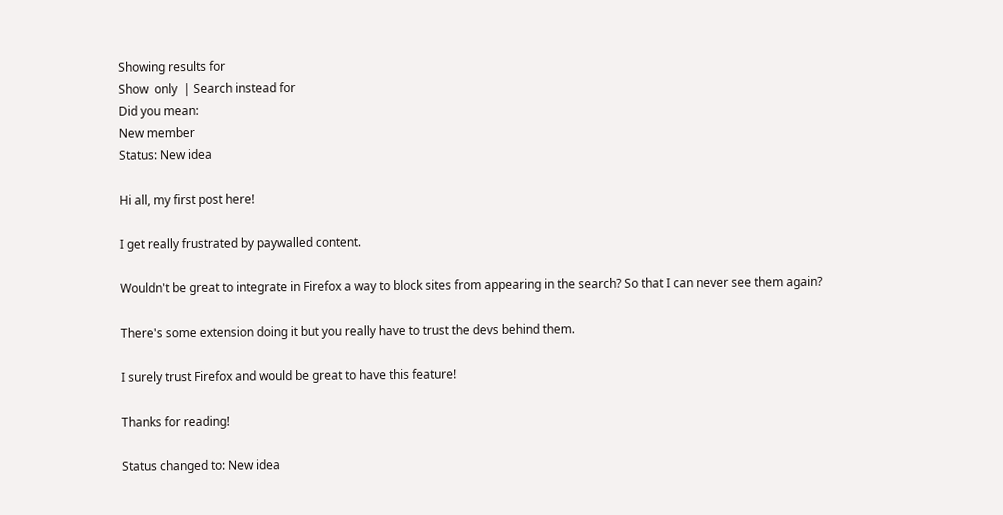Showing results for
Show  only  | Search instead for
Did you mean:
New member
Status: New idea

Hi all, my first post here!

I get really frustrated by paywalled content.

Wouldn't be great to integrate in Firefox a way to block sites from appearing in the search? So that I can never see them again?

There's some extension doing it but you really have to trust the devs behind them.

I surely trust Firefox and would be great to have this feature!

Thanks for reading!

Status changed to: New idea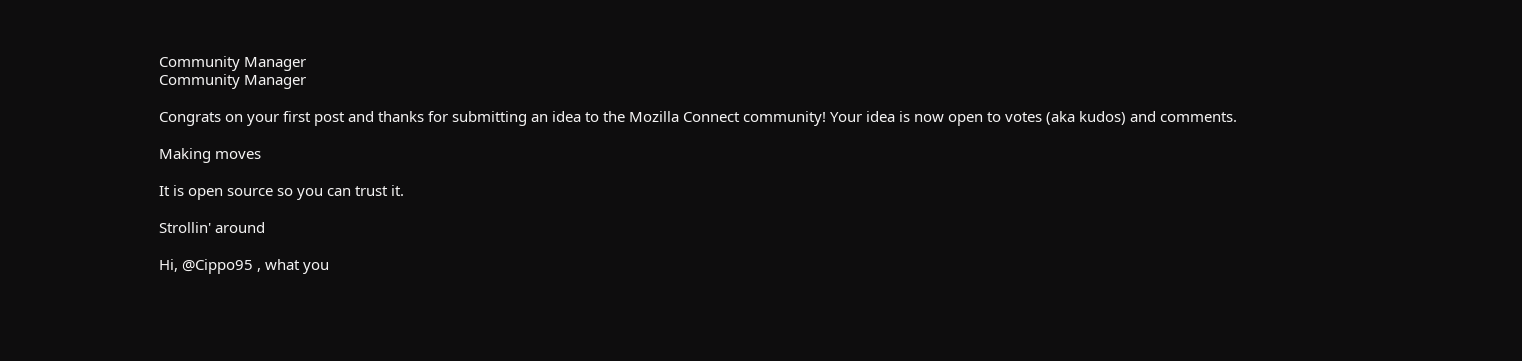Community Manager
Community Manager

Congrats on your first post and thanks for submitting an idea to the Mozilla Connect community! Your idea is now open to votes (aka kudos) and comments.

Making moves

It is open source so you can trust it.

Strollin' around

Hi, @Cippo95 , what you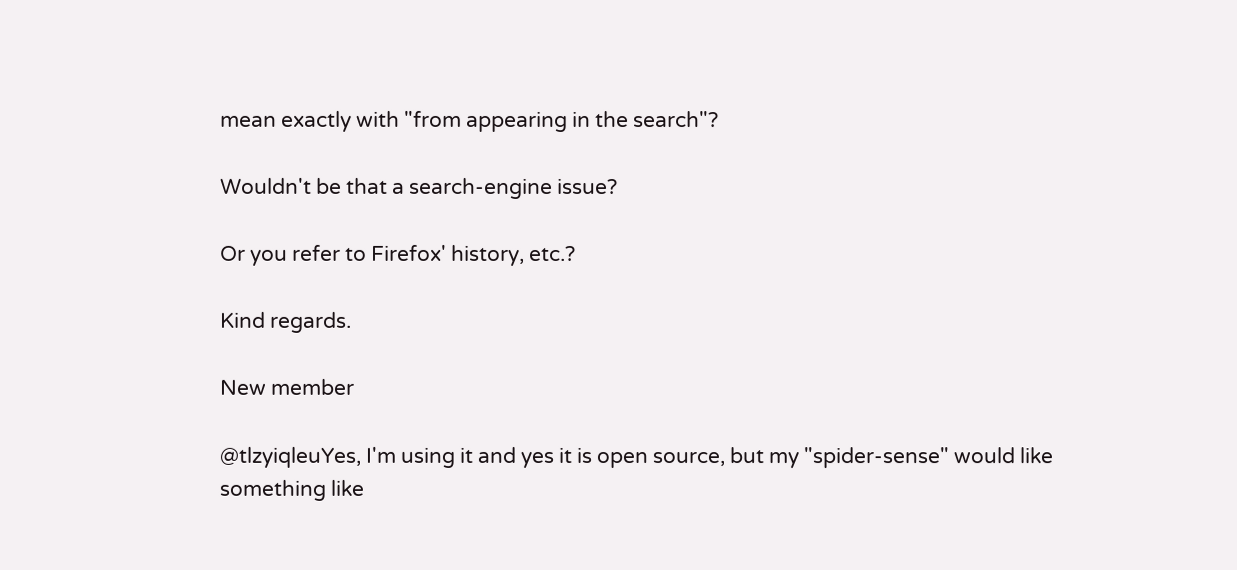mean exactly with "from appearing in the search"?

Wouldn't be that a search-engine issue?

Or you refer to Firefox' history, etc.?

Kind regards.

New member

@tlzyiqleuYes, I'm using it and yes it is open source, but my "spider-sense" would like something like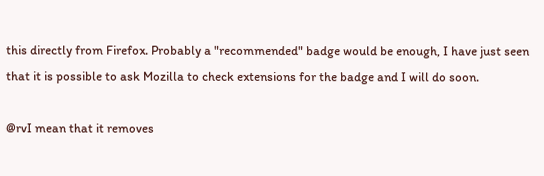this directly from Firefox. Probably a "recommended" badge would be enough, I have just seen that it is possible to ask Mozilla to check extensions for the badge and I will do soon.

@rvI mean that it removes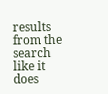results from the search like it does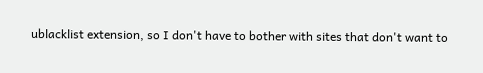ublacklist extension, so I don't have to bother with sites that don't want to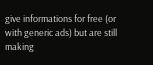give informations for free (or with generic ads) but are still making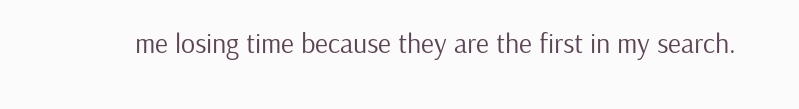me losing time because they are the first in my search.